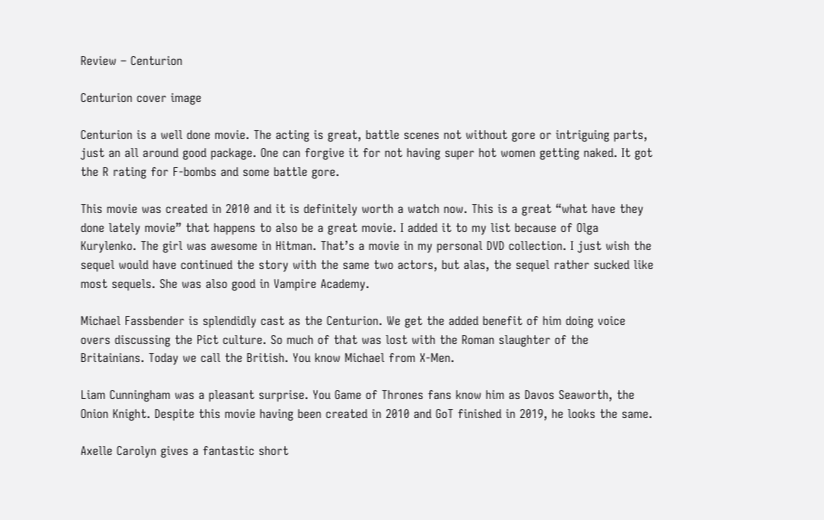Review – Centurion

Centurion cover image

Centurion is a well done movie. The acting is great, battle scenes not without gore or intriguing parts, just an all around good package. One can forgive it for not having super hot women getting naked. It got the R rating for F-bombs and some battle gore.

This movie was created in 2010 and it is definitely worth a watch now. This is a great “what have they done lately movie” that happens to also be a great movie. I added it to my list because of Olga Kurylenko. The girl was awesome in Hitman. That’s a movie in my personal DVD collection. I just wish the sequel would have continued the story with the same two actors, but alas, the sequel rather sucked like most sequels. She was also good in Vampire Academy.

Michael Fassbender is splendidly cast as the Centurion. We get the added benefit of him doing voice overs discussing the Pict culture. So much of that was lost with the Roman slaughter of the Britainians. Today we call the British. You know Michael from X-Men.

Liam Cunningham was a pleasant surprise. You Game of Thrones fans know him as Davos Seaworth, the Onion Knight. Despite this movie having been created in 2010 and GoT finished in 2019, he looks the same.

Axelle Carolyn gives a fantastic short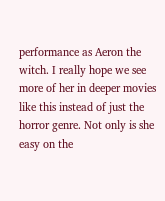performance as Aeron the witch. I really hope we see more of her in deeper movies like this instead of just the horror genre. Not only is she easy on the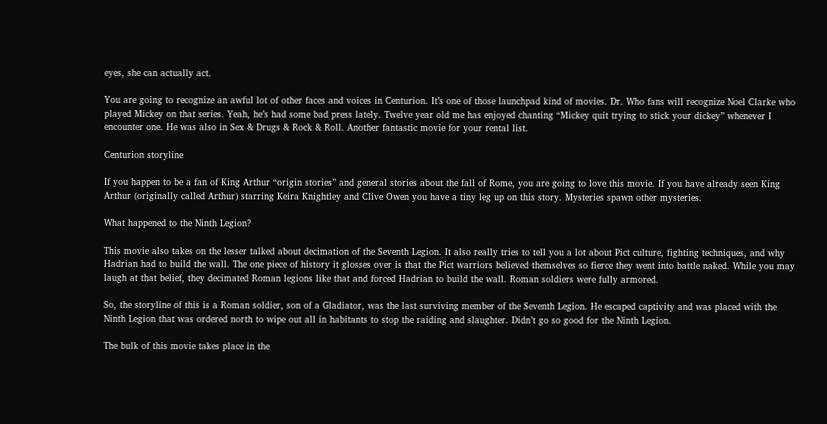eyes, she can actually act.

You are going to recognize an awful lot of other faces and voices in Centurion. It’s one of those launchpad kind of movies. Dr. Who fans will recognize Noel Clarke who played Mickey on that series. Yeah, he’s had some bad press lately. Twelve year old me has enjoyed chanting “Mickey quit trying to stick your dickey” whenever I encounter one. He was also in Sex & Drugs & Rock & Roll. Another fantastic movie for your rental list.

Centurion storyline

If you happen to be a fan of King Arthur “origin stories” and general stories about the fall of Rome, you are going to love this movie. If you have already seen King Arthur (originally called Arthur) starring Keira Knightley and Clive Owen you have a tiny leg up on this story. Mysteries spawn other mysteries.

What happened to the Ninth Legion?

This movie also takes on the lesser talked about decimation of the Seventh Legion. It also really tries to tell you a lot about Pict culture, fighting techniques, and why Hadrian had to build the wall. The one piece of history it glosses over is that the Pict warriors believed themselves so fierce they went into battle naked. While you may laugh at that belief, they decimated Roman legions like that and forced Hadrian to build the wall. Roman soldiers were fully armored.

So, the storyline of this is a Roman soldier, son of a Gladiator, was the last surviving member of the Seventh Legion. He escaped captivity and was placed with the Ninth Legion that was ordered north to wipe out all in habitants to stop the raiding and slaughter. Didn’t go so good for the Ninth Legion.

The bulk of this movie takes place in the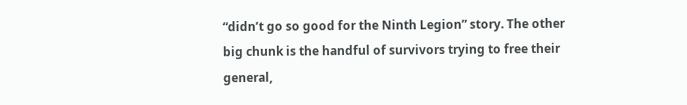“didn’t go so good for the Ninth Legion” story. The other big chunk is the handful of survivors trying to free their general,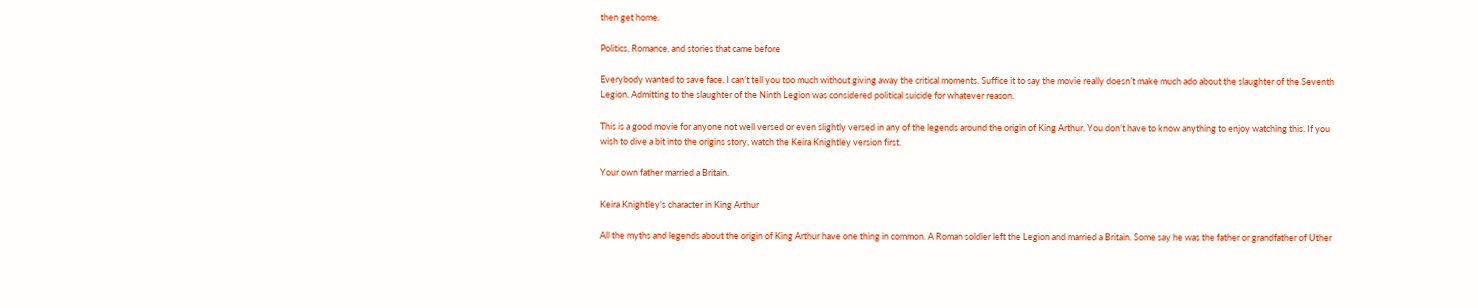then get home.

Politics, Romance, and stories that came before

Everybody wanted to save face. I can’t tell you too much without giving away the critical moments. Suffice it to say the movie really doesn’t make much ado about the slaughter of the Seventh Legion. Admitting to the slaughter of the Ninth Legion was considered political suicide for whatever reason.

This is a good movie for anyone not well versed or even slightly versed in any of the legends around the origin of King Arthur. You don’t have to know anything to enjoy watching this. If you wish to dive a bit into the origins story, watch the Keira Knightley version first.

Your own father married a Britain.

Keira Knightley’s character in King Arthur

All the myths and legends about the origin of King Arthur have one thing in common. A Roman soldier left the Legion and married a Britain. Some say he was the father or grandfather of Uther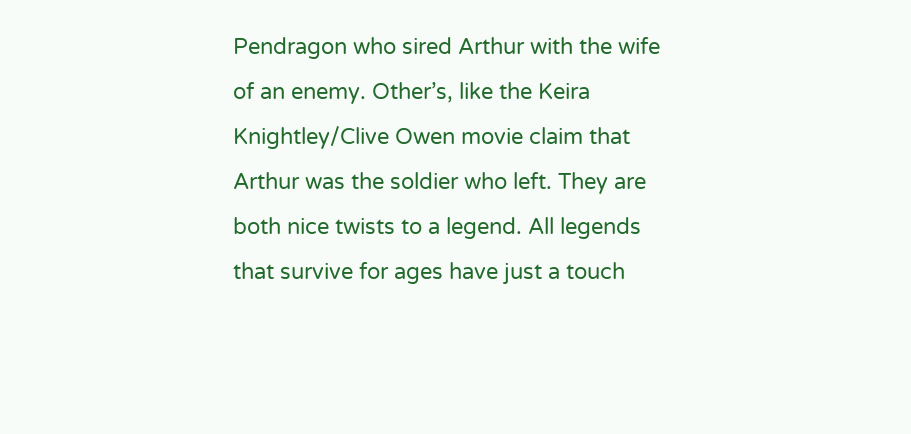Pendragon who sired Arthur with the wife of an enemy. Other’s, like the Keira Knightley/Clive Owen movie claim that Arthur was the soldier who left. They are both nice twists to a legend. All legends that survive for ages have just a touch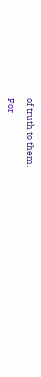of truth to them.

For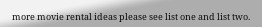more movie rental ideas please see list one and list two.